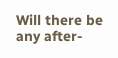Will there be any after-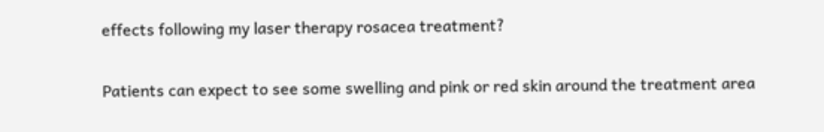effects following my laser therapy rosacea treatment?


Patients can expect to see some swelling and pink or red skin around the treatment area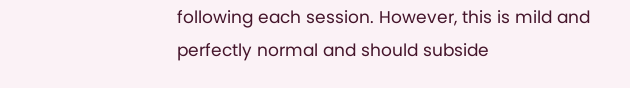following each session. However, this is mild and perfectly normal and should subside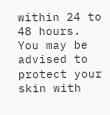within 24 to 48 hours. You may be advised to protect your skin with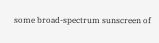some broad-spectrum sunscreen of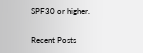SPF30 or higher.

Recent Posts